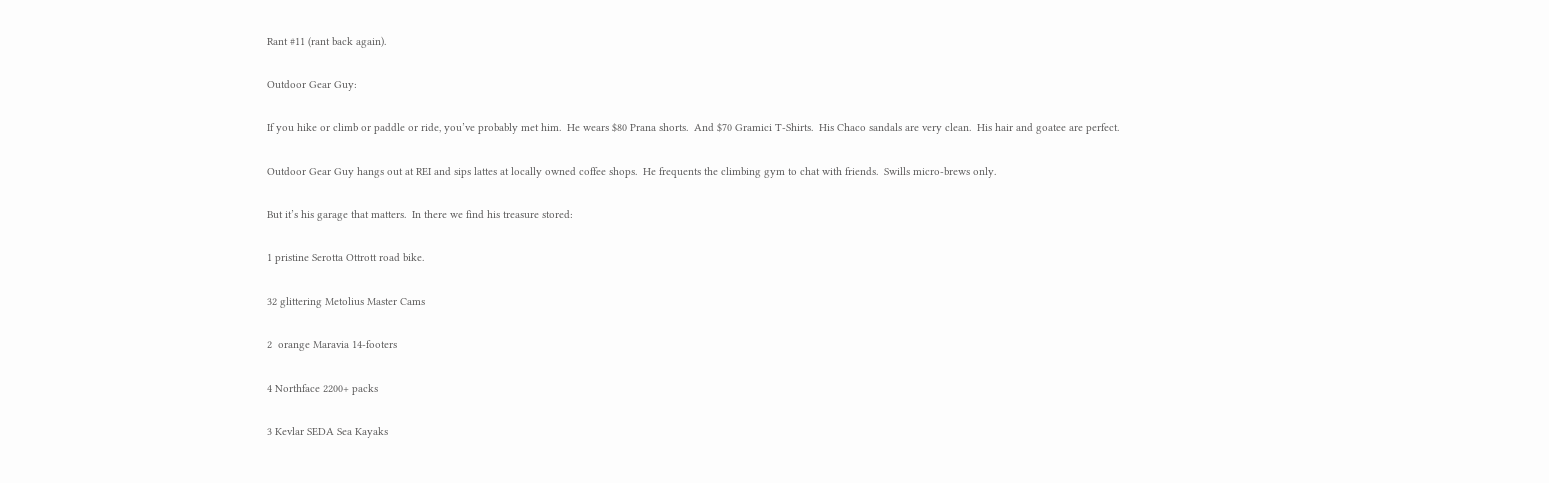Rant #11 (rant back again).

Outdoor Gear Guy:

If you hike or climb or paddle or ride, you’ve probably met him.  He wears $80 Prana shorts.  And $70 Gramici T-Shirts.  His Chaco sandals are very clean.  His hair and goatee are perfect.

Outdoor Gear Guy hangs out at REI and sips lattes at locally owned coffee shops.  He frequents the climbing gym to chat with friends.  Swills micro-brews only.

But it’s his garage that matters.  In there we find his treasure stored:

1 pristine Serotta Ottrott road bike.

32 glittering Metolius Master Cams

2  orange Maravia 14-footers

4 Northface 2200+ packs

3 Kevlar SEDA Sea Kayaks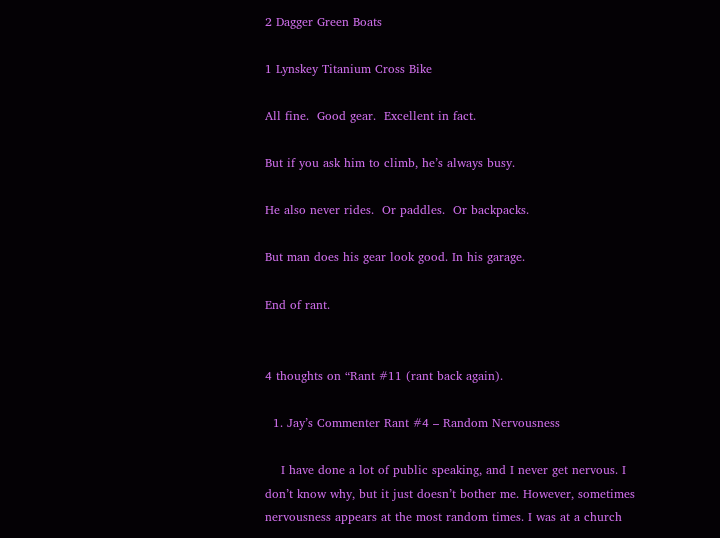2 Dagger Green Boats

1 Lynskey Titanium Cross Bike

All fine.  Good gear.  Excellent in fact.

But if you ask him to climb, he’s always busy.

He also never rides.  Or paddles.  Or backpacks.

But man does his gear look good. In his garage.

End of rant.


4 thoughts on “Rant #11 (rant back again).

  1. Jay’s Commenter Rant #4 – Random Nervousness

    I have done a lot of public speaking, and I never get nervous. I don’t know why, but it just doesn’t bother me. However, sometimes nervousness appears at the most random times. I was at a church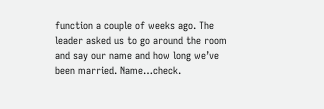function a couple of weeks ago. The leader asked us to go around the room and say our name and how long we’ve been married. Name…check.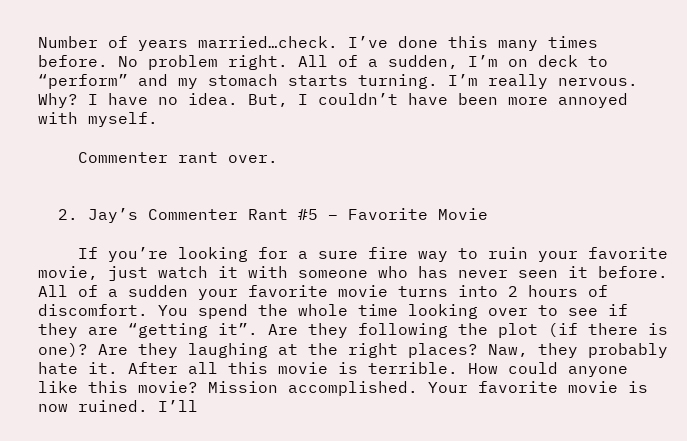Number of years married…check. I’ve done this many times before. No problem right. All of a sudden, I’m on deck to “perform” and my stomach starts turning. I’m really nervous. Why? I have no idea. But, I couldn’t have been more annoyed with myself.

    Commenter rant over.


  2. Jay’s Commenter Rant #5 – Favorite Movie

    If you’re looking for a sure fire way to ruin your favorite movie, just watch it with someone who has never seen it before. All of a sudden your favorite movie turns into 2 hours of discomfort. You spend the whole time looking over to see if they are “getting it”. Are they following the plot (if there is one)? Are they laughing at the right places? Naw, they probably hate it. After all this movie is terrible. How could anyone like this movie? Mission accomplished. Your favorite movie is now ruined. I’ll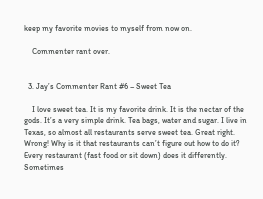keep my favorite movies to myself from now on.

    Commenter rant over.


  3. Jay’s Commenter Rant #6 – Sweet Tea

    I love sweet tea. It is my favorite drink. It is the nectar of the gods. It’s a very simple drink. Tea bags, water and sugar. I live in Texas, so almost all restaurants serve sweet tea. Great right. Wrong! Why is it that restaurants can’t figure out how to do it? Every restaurant (fast food or sit down) does it differently. Sometimes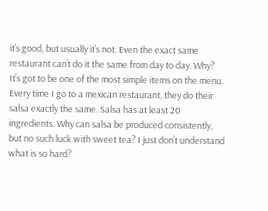it’s good, but usually it’s not. Even the exact same restaurant can’t do it the same from day to day. Why? It’s got to be one of the most simple items on the menu. Every time I go to a mexican restaurant, they do their salsa exactly the same. Salsa has at least 20 ingredients. Why can salsa be produced consistently, but no such luck with sweet tea? I just don’t understand what is so hard?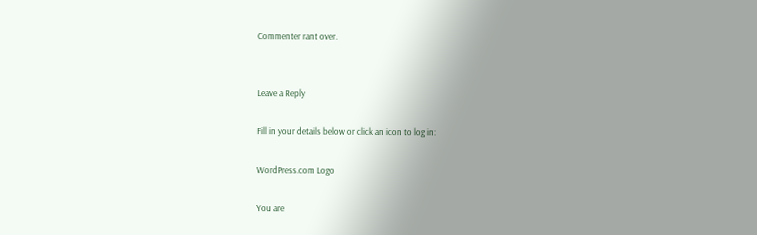Commenter rant over.


Leave a Reply

Fill in your details below or click an icon to log in:

WordPress.com Logo

You are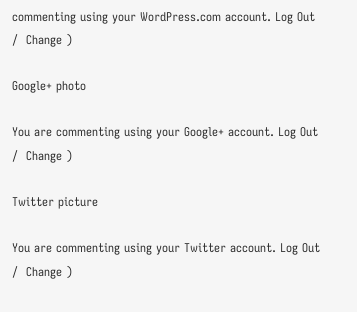commenting using your WordPress.com account. Log Out /  Change )

Google+ photo

You are commenting using your Google+ account. Log Out /  Change )

Twitter picture

You are commenting using your Twitter account. Log Out /  Change )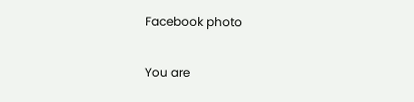Facebook photo

You are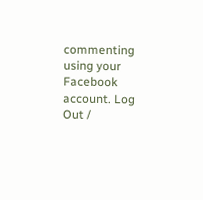commenting using your Facebook account. Log Out /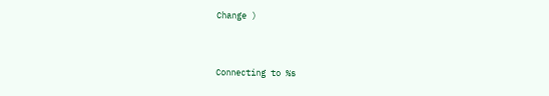Change )


Connecting to %s